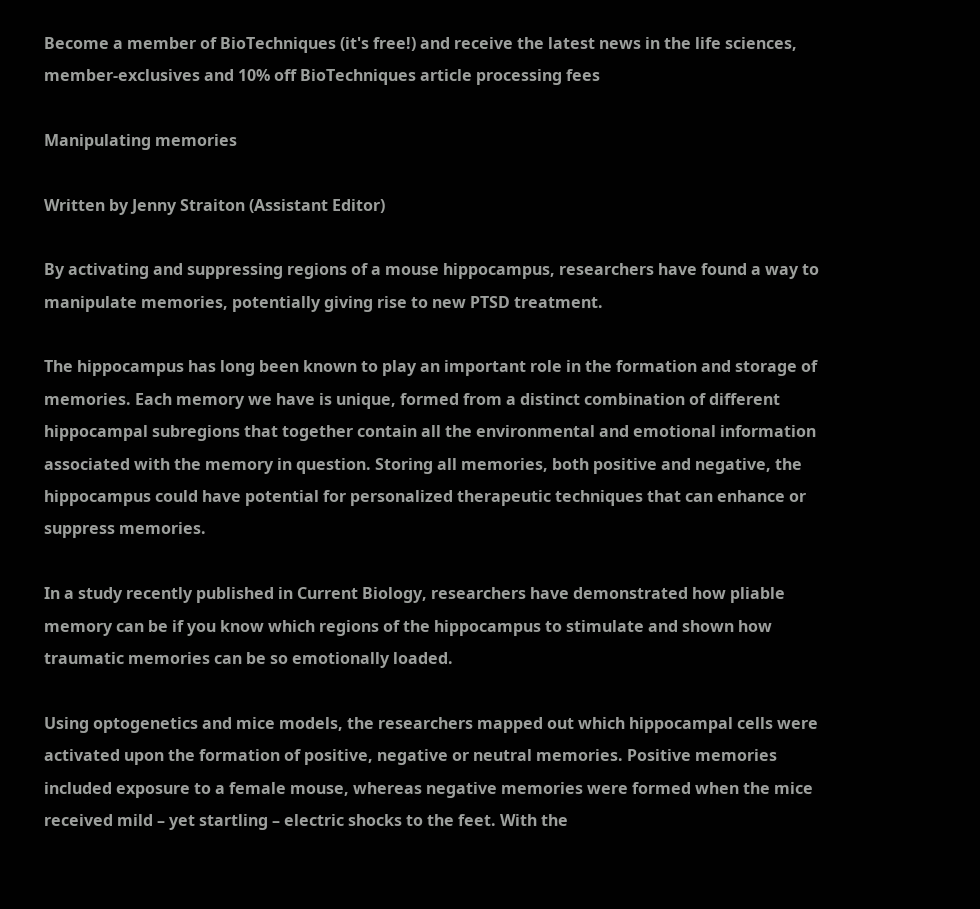Become a member of BioTechniques (it's free!) and receive the latest news in the life sciences, member-exclusives and 10% off BioTechniques article processing fees

Manipulating memories

Written by Jenny Straiton (Assistant Editor)

By activating and suppressing regions of a mouse hippocampus, researchers have found a way to manipulate memories, potentially giving rise to new PTSD treatment.

The hippocampus has long been known to play an important role in the formation and storage of memories. Each memory we have is unique, formed from a distinct combination of different hippocampal subregions that together contain all the environmental and emotional information associated with the memory in question. Storing all memories, both positive and negative, the hippocampus could have potential for personalized therapeutic techniques that can enhance or suppress memories.

In a study recently published in Current Biology, researchers have demonstrated how pliable memory can be if you know which regions of the hippocampus to stimulate and shown how traumatic memories can be so emotionally loaded.

Using optogenetics and mice models, the researchers mapped out which hippocampal cells were activated upon the formation of positive, negative or neutral memories. Positive memories included exposure to a female mouse, whereas negative memories were formed when the mice received mild – yet startling – electric shocks to the feet. With the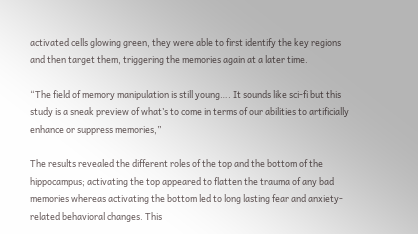activated cells glowing green, they were able to first identify the key regions and then target them, triggering the memories again at a later time.

“The field of memory manipulation is still young…. It sounds like sci-fi but this study is a sneak preview of what’s to come in terms of our abilities to artificially enhance or suppress memories,”

The results revealed the different roles of the top and the bottom of the hippocampus; activating the top appeared to flatten the trauma of any bad memories whereas activating the bottom led to long lasting fear and anxiety-related behavioral changes. This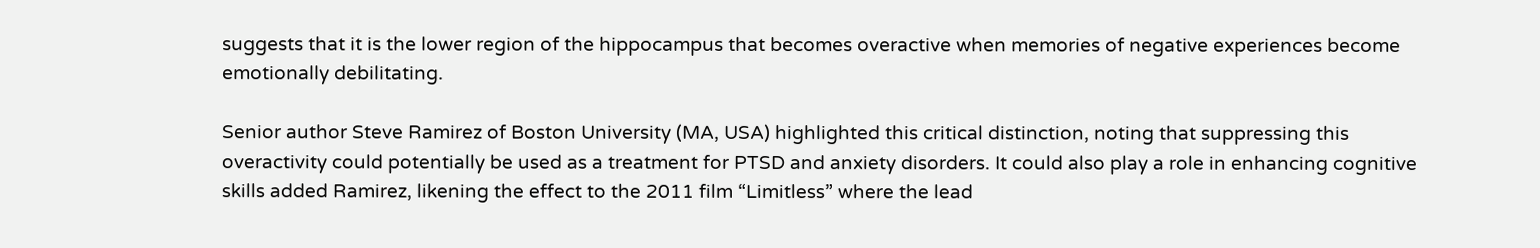suggests that it is the lower region of the hippocampus that becomes overactive when memories of negative experiences become emotionally debilitating.

Senior author Steve Ramirez of Boston University (MA, USA) highlighted this critical distinction, noting that suppressing this overactivity could potentially be used as a treatment for PTSD and anxiety disorders. It could also play a role in enhancing cognitive skills added Ramirez, likening the effect to the 2011 film “Limitless” where the lead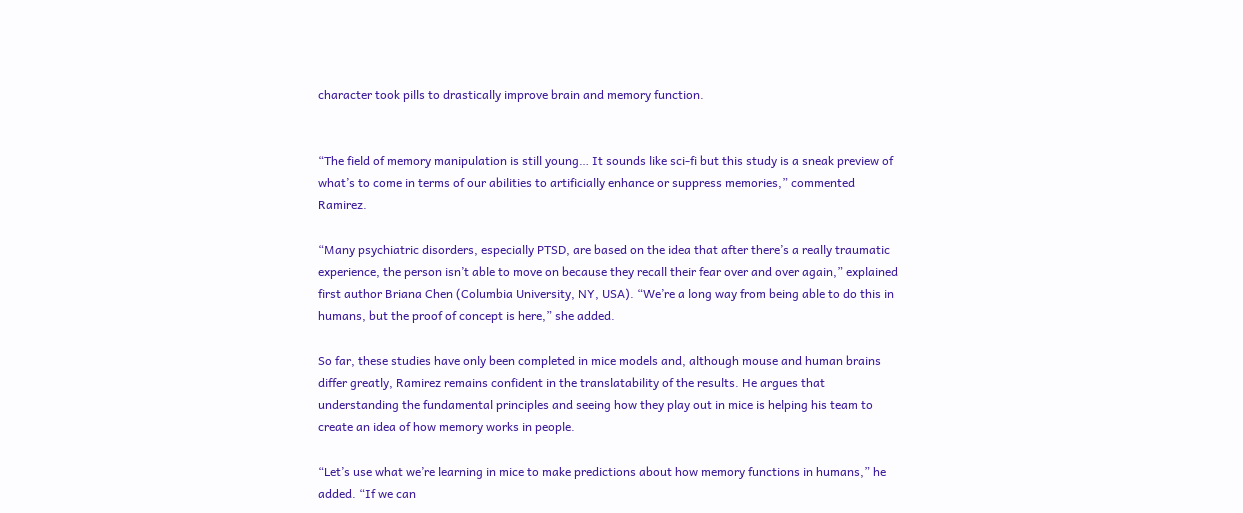character took pills to drastically improve brain and memory function.


“The field of memory manipulation is still young… It sounds like sci-fi but this study is a sneak preview of what’s to come in terms of our abilities to artificially enhance or suppress memories,” commented Ramirez.

“Many psychiatric disorders, especially PTSD, are based on the idea that after there’s a really traumatic experience, the person isn’t able to move on because they recall their fear over and over again,” explained first author Briana Chen (Columbia University, NY, USA). “We’re a long way from being able to do this in humans, but the proof of concept is here,” she added.

So far, these studies have only been completed in mice models and, although mouse and human brains differ greatly, Ramirez remains confident in the translatability of the results. He argues that understanding the fundamental principles and seeing how they play out in mice is helping his team to create an idea of how memory works in people.

“Let’s use what we’re learning in mice to make predictions about how memory functions in humans,” he added. “If we can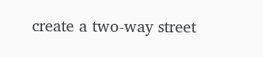create a two-way street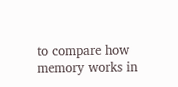to compare how memory works in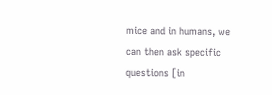mice and in humans, we can then ask specific questions [in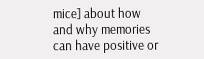mice] about how and why memories can have positive or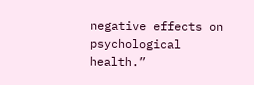negative effects on psychological health.”